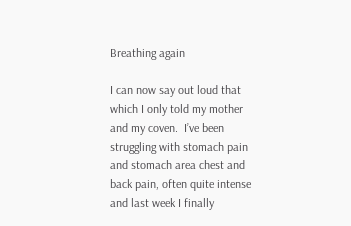Breathing again

I can now say out loud that which I only told my mother and my coven.  I’ve been struggling with stomach pain and stomach area chest and back pain, often quite intense and last week I finally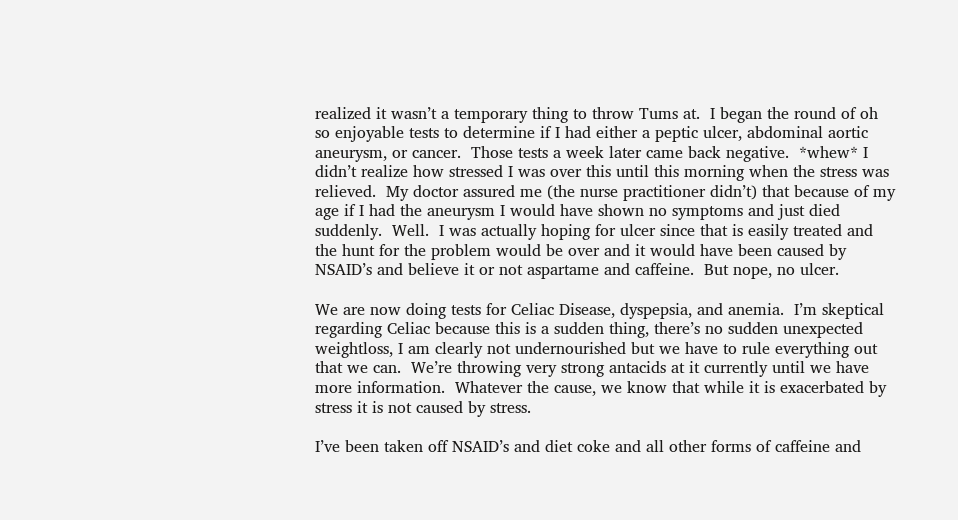realized it wasn’t a temporary thing to throw Tums at.  I began the round of oh so enjoyable tests to determine if I had either a peptic ulcer, abdominal aortic aneurysm, or cancer.  Those tests a week later came back negative.  *whew* I didn’t realize how stressed I was over this until this morning when the stress was relieved.  My doctor assured me (the nurse practitioner didn’t) that because of my age if I had the aneurysm I would have shown no symptoms and just died suddenly.  Well.  I was actually hoping for ulcer since that is easily treated and the hunt for the problem would be over and it would have been caused by NSAID’s and believe it or not aspartame and caffeine.  But nope, no ulcer.

We are now doing tests for Celiac Disease, dyspepsia, and anemia.  I’m skeptical regarding Celiac because this is a sudden thing, there’s no sudden unexpected weightloss, I am clearly not undernourished but we have to rule everything out that we can.  We’re throwing very strong antacids at it currently until we have more information.  Whatever the cause, we know that while it is exacerbated by stress it is not caused by stress.

I’ve been taken off NSAID’s and diet coke and all other forms of caffeine and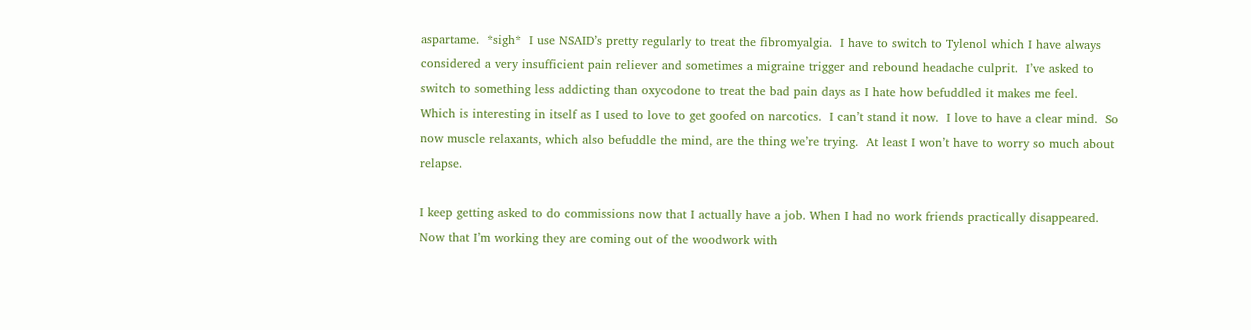aspartame.  *sigh*  I use NSAID’s pretty regularly to treat the fibromyalgia.  I have to switch to Tylenol which I have always considered a very insufficient pain reliever and sometimes a migraine trigger and rebound headache culprit.  I’ve asked to switch to something less addicting than oxycodone to treat the bad pain days as I hate how befuddled it makes me feel.  Which is interesting in itself as I used to love to get goofed on narcotics.  I can’t stand it now.  I love to have a clear mind.  So now muscle relaxants, which also befuddle the mind, are the thing we’re trying.  At least I won’t have to worry so much about relapse.

I keep getting asked to do commissions now that I actually have a job. When I had no work friends practically disappeared.  Now that I’m working they are coming out of the woodwork with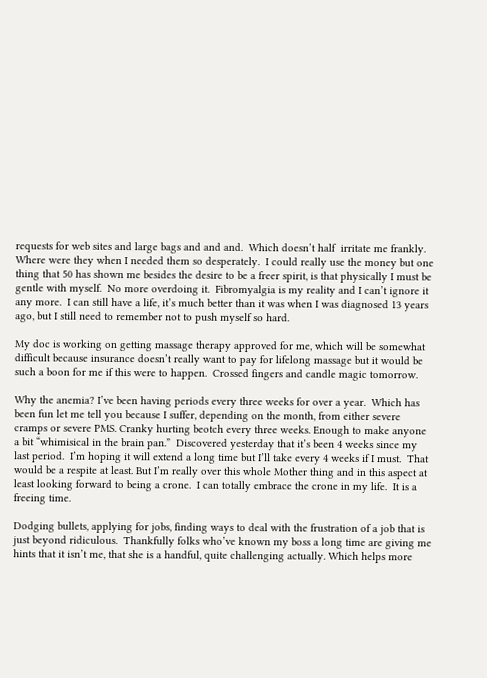requests for web sites and large bags and and and.  Which doesn’t half  irritate me frankly. Where were they when I needed them so desperately.  I could really use the money but one thing that 50 has shown me besides the desire to be a freer spirit, is that physically I must be gentle with myself.  No more overdoing it.  Fibromyalgia is my reality and I can’t ignore it any more.  I can still have a life, it’s much better than it was when I was diagnosed 13 years ago, but I still need to remember not to push myself so hard.

My doc is working on getting massage therapy approved for me, which will be somewhat difficult because insurance doesn’t really want to pay for lifelong massage but it would be such a boon for me if this were to happen.  Crossed fingers and candle magic tomorrow.

Why the anemia? I’ve been having periods every three weeks for over a year.  Which has been fun let me tell you because I suffer, depending on the month, from either severe cramps or severe PMS. Cranky hurting beotch every three weeks. Enough to make anyone a bit “whimisical in the brain pan.”  Discovered yesterday that it’s been 4 weeks since my last period.  I’m hoping it will extend a long time but I’ll take every 4 weeks if I must.  That would be a respite at least. But I’m really over this whole Mother thing and in this aspect at least looking forward to being a crone.  I can totally embrace the crone in my life.  It is a freeing time.

Dodging bullets, applying for jobs, finding ways to deal with the frustration of a job that is just beyond ridiculous.  Thankfully folks who’ve known my boss a long time are giving me hints that it isn’t me, that she is a handful, quite challenging actually. Which helps more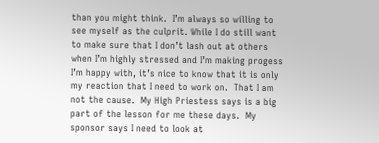than you might think.  I’m always so willing to see myself as the culprit. While I do still want to make sure that I don’t lash out at others when I’m highly stressed and I’m making progess I’m happy with, it’s nice to know that it is only my reaction that I need to work on.  That I am not the cause.  My High Priestess says is a big part of the lesson for me these days.  My sponsor says I need to look at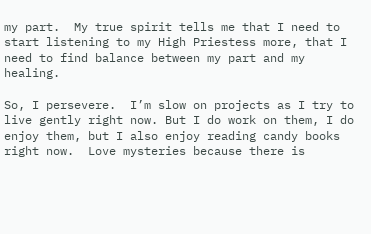my part.  My true spirit tells me that I need to start listening to my High Priestess more, that I need to find balance between my part and my healing.

So, I persevere.  I’m slow on projects as I try to live gently right now. But I do work on them, I do enjoy them, but I also enjoy reading candy books right now.  Love mysteries because there is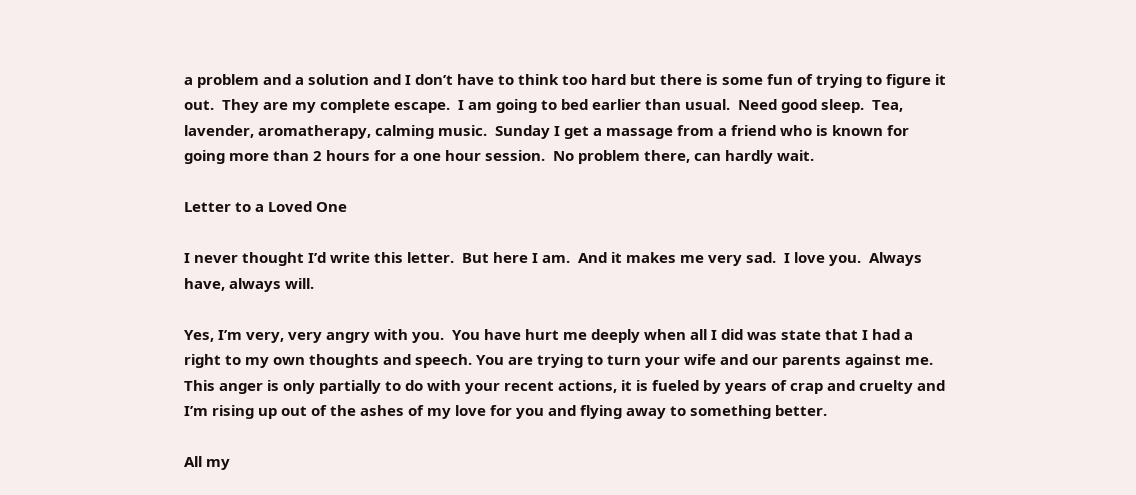a problem and a solution and I don’t have to think too hard but there is some fun of trying to figure it out.  They are my complete escape.  I am going to bed earlier than usual.  Need good sleep.  Tea, lavender, aromatherapy, calming music.  Sunday I get a massage from a friend who is known for going more than 2 hours for a one hour session.  No problem there, can hardly wait.

Letter to a Loved One

I never thought I’d write this letter.  But here I am.  And it makes me very sad.  I love you.  Always have, always will.

Yes, I’m very, very angry with you.  You have hurt me deeply when all I did was state that I had a right to my own thoughts and speech. You are trying to turn your wife and our parents against me.  This anger is only partially to do with your recent actions, it is fueled by years of crap and cruelty and I’m rising up out of the ashes of my love for you and flying away to something better.

All my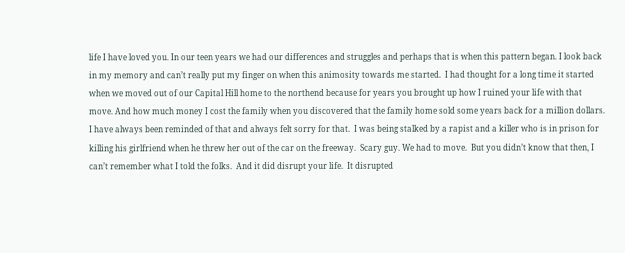life I have loved you. In our teen years we had our differences and struggles and perhaps that is when this pattern began. I look back in my memory and can’t really put my finger on when this animosity towards me started.  I had thought for a long time it started when we moved out of our Capital Hill home to the northend because for years you brought up how I ruined your life with that move. And how much money I cost the family when you discovered that the family home sold some years back for a million dollars.  I have always been reminded of that and always felt sorry for that.  I was being stalked by a rapist and a killer who is in prison for killing his girlfriend when he threw her out of the car on the freeway.  Scary guy. We had to move.  But you didn’t know that then, I can’t remember what I told the folks.  And it did disrupt your life.  It disrupted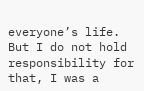everyone’s life.  But I do not hold responsibility for that, I was a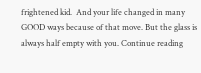frightened kid.  And your life changed in many GOOD ways because of that move. But the glass is always half empty with you. Continue reading